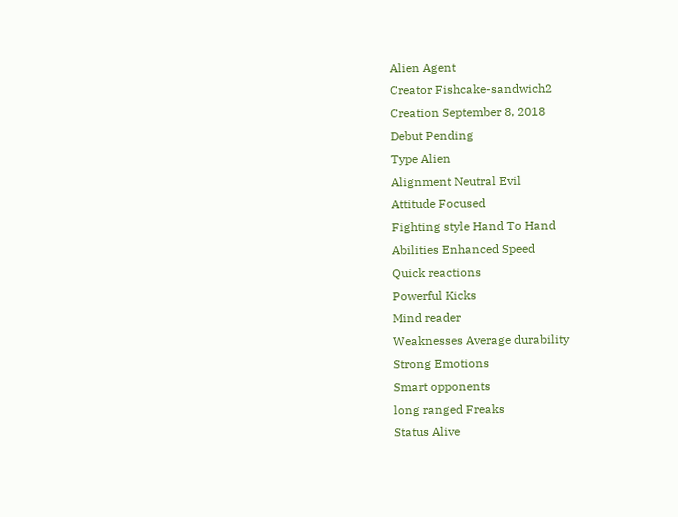Alien Agent
Creator Fishcake-sandwich2
Creation September 8, 2018
Debut Pending
Type Alien
Alignment Neutral Evil
Attitude Focused
Fighting style Hand To Hand
Abilities Enhanced Speed
Quick reactions
Powerful Kicks
Mind reader
Weaknesses Average durability
Strong Emotions
Smart opponents
long ranged Freaks
Status Alive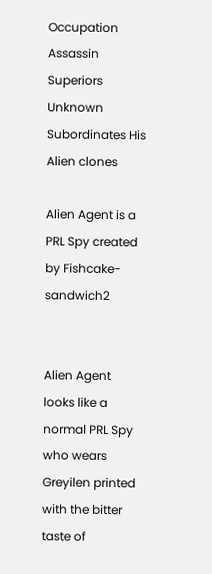Occupation Assassin
Superiors Unknown
Subordinates His Alien clones

Alien Agent is a PRL Spy created by Fishcake-sandwich2


Alien Agent looks like a normal PRL Spy who wears Greyilen printed with the bitter taste of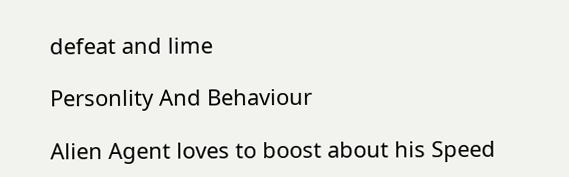defeat and lime

Personlity And Behaviour

Alien Agent loves to boost about his Speed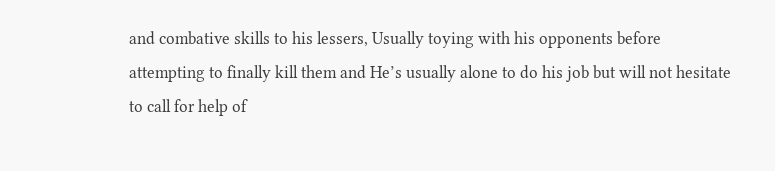and combative skills to his lessers, Usually toying with his opponents before attempting to finally kill them and He’s usually alone to do his job but will not hesitate to call for help of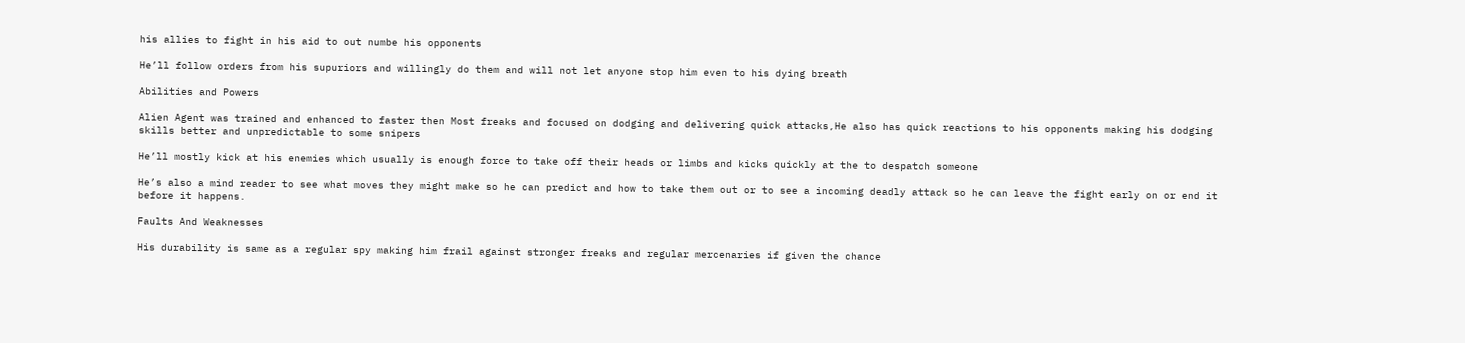his allies to fight in his aid to out numbe his opponents

He’ll follow orders from his supuriors and willingly do them and will not let anyone stop him even to his dying breath

Abilities and Powers

Alien Agent was trained and enhanced to faster then Most freaks and focused on dodging and delivering quick attacks,He also has quick reactions to his opponents making his dodging skills better and unpredictable to some snipers

He’ll mostly kick at his enemies which usually is enough force to take off their heads or limbs and kicks quickly at the to despatch someone

He’s also a mind reader to see what moves they might make so he can predict and how to take them out or to see a incoming deadly attack so he can leave the fight early on or end it before it happens.

Faults And Weaknesses

His durability is same as a regular spy making him frail against stronger freaks and regular mercenaries if given the chance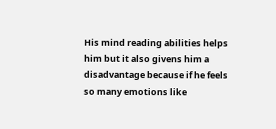His mind reading abilities helps him but it also givens him a disadvantage because if he feels so many emotions like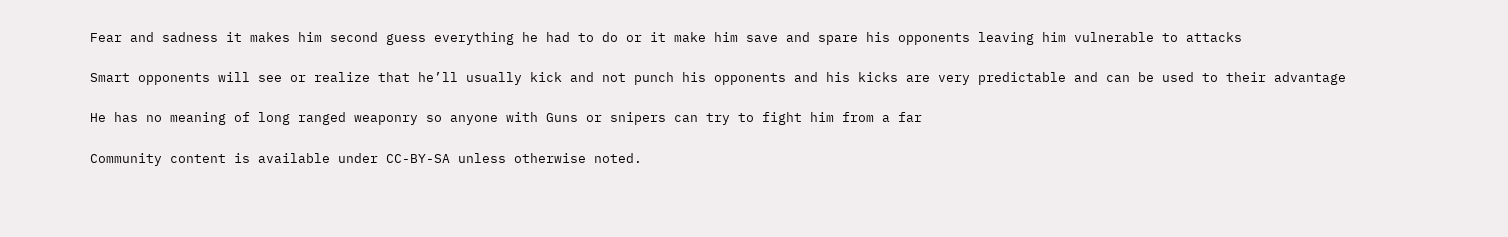Fear and sadness it makes him second guess everything he had to do or it make him save and spare his opponents leaving him vulnerable to attacks

Smart opponents will see or realize that he’ll usually kick and not punch his opponents and his kicks are very predictable and can be used to their advantage

He has no meaning of long ranged weaponry so anyone with Guns or snipers can try to fight him from a far

Community content is available under CC-BY-SA unless otherwise noted.